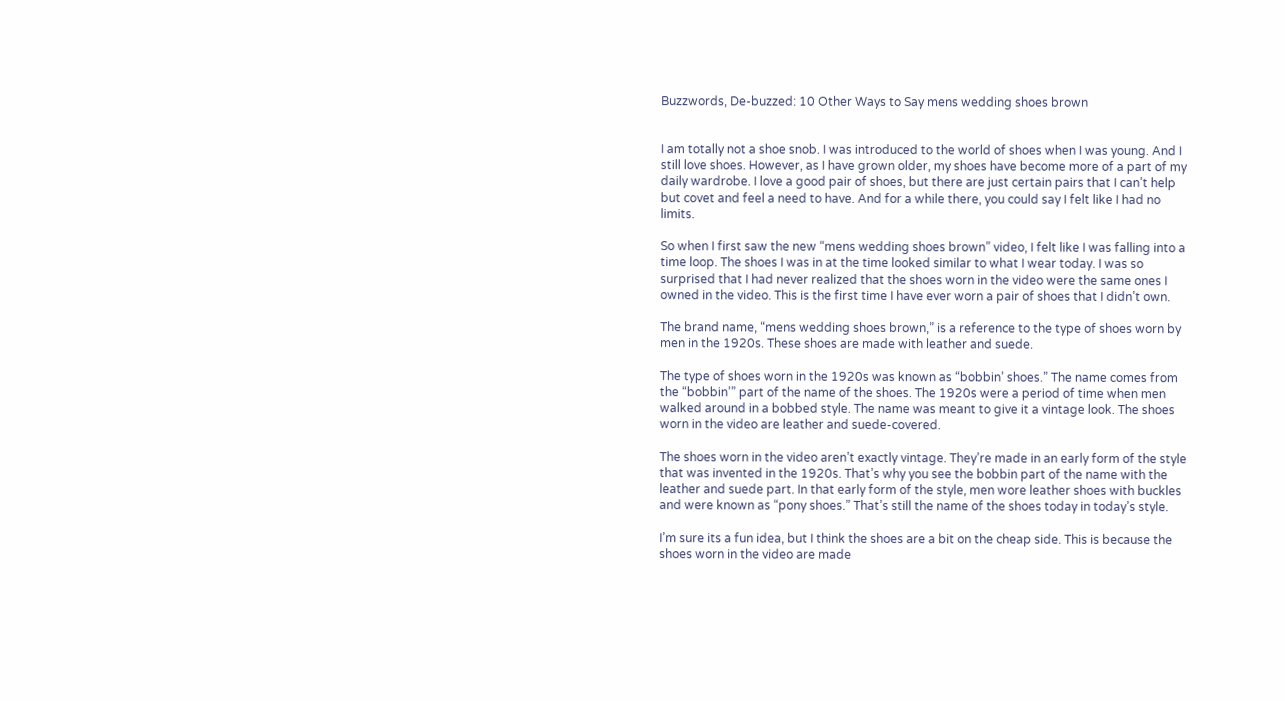Buzzwords, De-buzzed: 10 Other Ways to Say mens wedding shoes brown


I am totally not a shoe snob. I was introduced to the world of shoes when I was young. And I still love shoes. However, as I have grown older, my shoes have become more of a part of my daily wardrobe. I love a good pair of shoes, but there are just certain pairs that I can’t help but covet and feel a need to have. And for a while there, you could say I felt like I had no limits.

So when I first saw the new “mens wedding shoes brown” video, I felt like I was falling into a time loop. The shoes I was in at the time looked similar to what I wear today. I was so surprised that I had never realized that the shoes worn in the video were the same ones I owned in the video. This is the first time I have ever worn a pair of shoes that I didn’t own.

The brand name, “mens wedding shoes brown,” is a reference to the type of shoes worn by men in the 1920s. These shoes are made with leather and suede.

The type of shoes worn in the 1920s was known as “bobbin’ shoes.” The name comes from the “bobbin’” part of the name of the shoes. The 1920s were a period of time when men walked around in a bobbed style. The name was meant to give it a vintage look. The shoes worn in the video are leather and suede-covered.

The shoes worn in the video aren’t exactly vintage. They’re made in an early form of the style that was invented in the 1920s. That’s why you see the bobbin part of the name with the leather and suede part. In that early form of the style, men wore leather shoes with buckles and were known as “pony shoes.” That’s still the name of the shoes today in today’s style.

I’m sure its a fun idea, but I think the shoes are a bit on the cheap side. This is because the shoes worn in the video are made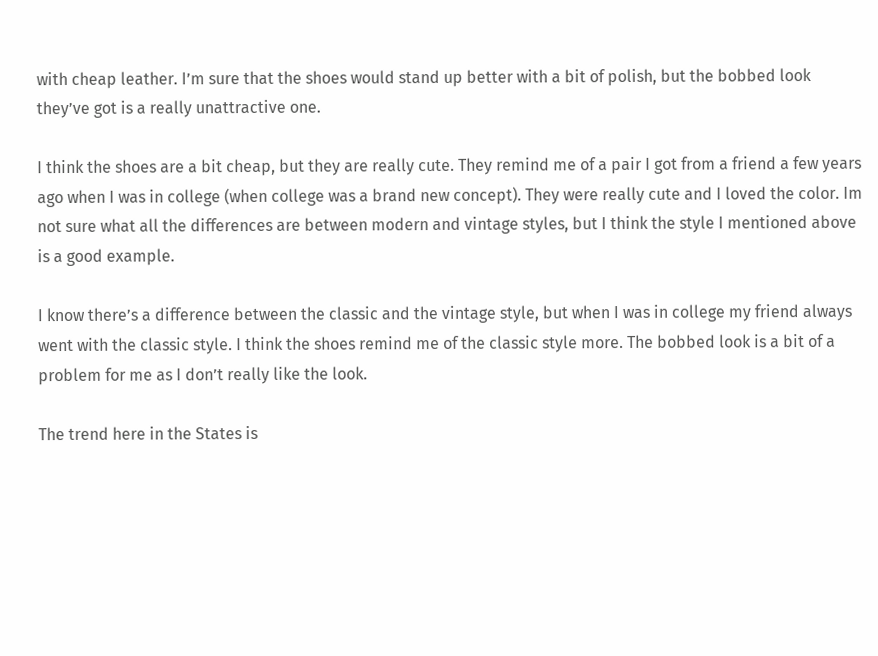with cheap leather. I’m sure that the shoes would stand up better with a bit of polish, but the bobbed look they’ve got is a really unattractive one.

I think the shoes are a bit cheap, but they are really cute. They remind me of a pair I got from a friend a few years ago when I was in college (when college was a brand new concept). They were really cute and I loved the color. Im not sure what all the differences are between modern and vintage styles, but I think the style I mentioned above is a good example.

I know there’s a difference between the classic and the vintage style, but when I was in college my friend always went with the classic style. I think the shoes remind me of the classic style more. The bobbed look is a bit of a problem for me as I don’t really like the look.

The trend here in the States is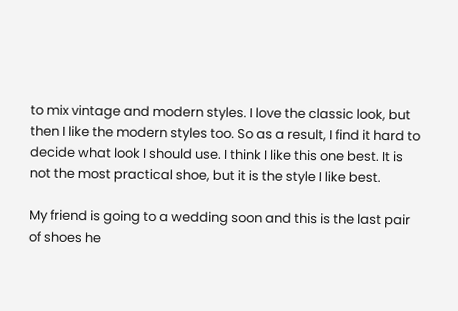to mix vintage and modern styles. I love the classic look, but then I like the modern styles too. So as a result, I find it hard to decide what look I should use. I think I like this one best. It is not the most practical shoe, but it is the style I like best.

My friend is going to a wedding soon and this is the last pair of shoes he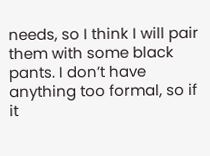needs, so I think I will pair them with some black pants. I don’t have anything too formal, so if it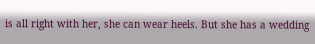is all right with her, she can wear heels. But she has a wedding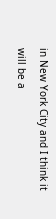in New York City and I think it will be a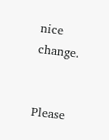nice change.


Please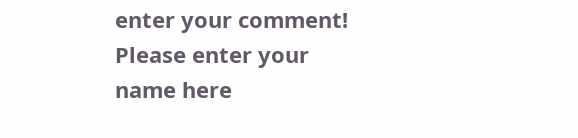enter your comment!
Please enter your name here